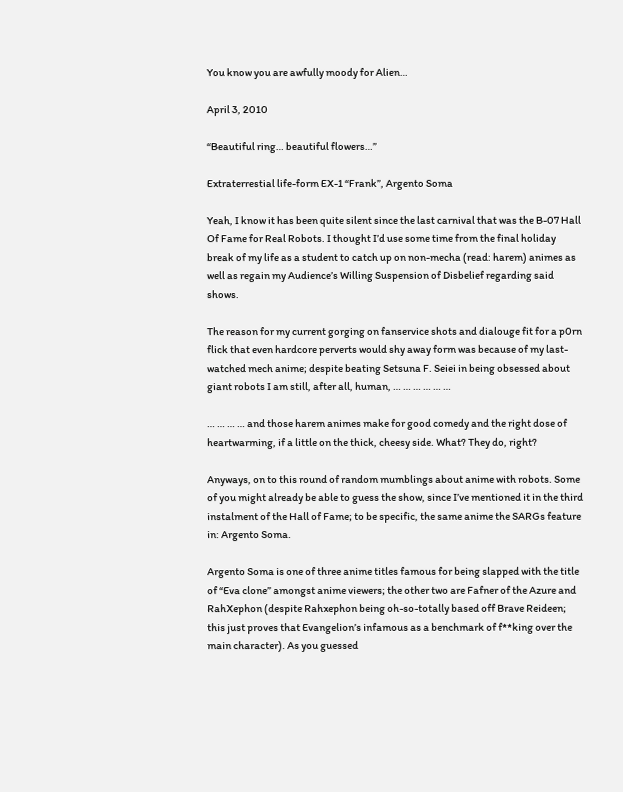You know you are awfully moody for Alien…

April 3, 2010

“Beautiful ring… beautiful flowers…”

Extraterrestial life-form EX-1 “Frank”, Argento Soma

Yeah, I know it has been quite silent since the last carnival that was the B-07 Hall Of Fame for Real Robots. I thought I’d use some time from the final holiday break of my life as a student to catch up on non-mecha (read: harem) animes as well as regain my Audience’s Willing Suspension of Disbelief regarding said shows.

The reason for my current gorging on fanservice shots and dialouge fit for a p0rn flick that even hardcore perverts would shy away form was because of my last-watched mech anime; despite beating Setsuna F. Seiei in being obsessed about giant robots I am still, after all, human, … … … … … …

… … … … and those harem animes make for good comedy and the right dose of heartwarming, if a little on the thick, cheesy side. What? They do, right?

Anyways, on to this round of random mumblings about anime with robots. Some of you might already be able to guess the show, since I’ve mentioned it in the third instalment of the Hall of Fame; to be specific, the same anime the SARGs feature in: Argento Soma.

Argento Soma is one of three anime titles famous for being slapped with the title of “Eva clone” amongst anime viewers; the other two are Fafner of the Azure and RahXephon (despite Rahxephon being oh-so-totally based off Brave Reideen; this just proves that Evangelion’s infamous as a benchmark of f**king over the main character). As you guessed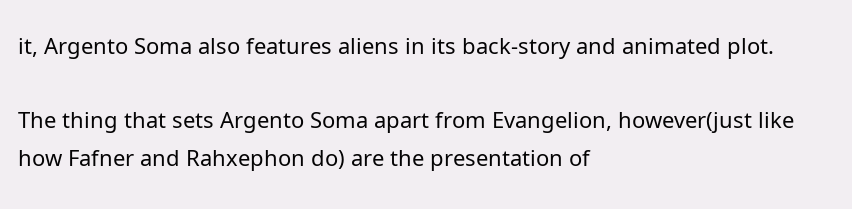it, Argento Soma also features aliens in its back-story and animated plot.

The thing that sets Argento Soma apart from Evangelion, however(just like how Fafner and Rahxephon do) are the presentation of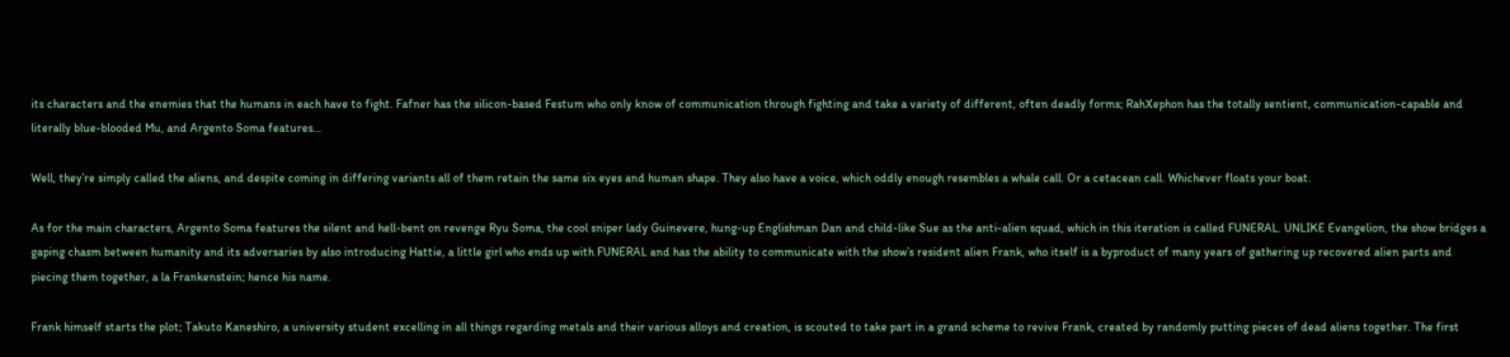its characters and the enemies that the humans in each have to fight. Fafner has the silicon-based Festum who only know of communication through fighting and take a variety of different, often deadly forms; RahXephon has the totally sentient, communication-capable and literally blue-blooded Mu, and Argento Soma features…

Well, they’re simply called the aliens, and despite coming in differing variants all of them retain the same six eyes and human shape. They also have a voice, which oddly enough resembles a whale call. Or a cetacean call. Whichever floats your boat.

As for the main characters, Argento Soma features the silent and hell-bent on revenge Ryu Soma, the cool sniper lady Guinevere, hung-up Englishman Dan and child-like Sue as the anti-alien squad, which in this iteration is called FUNERAL. UNLIKE Evangelion, the show bridges a gaping chasm between humanity and its adversaries by also introducing Hattie, a little girl who ends up with FUNERAL and has the ability to communicate with the show’s resident alien Frank, who itself is a byproduct of many years of gathering up recovered alien parts and piecing them together, a la Frankenstein; hence his name.

Frank himself starts the plot; Takuto Kaneshiro, a university student excelling in all things regarding metals and their various alloys and creation, is scouted to take part in a grand scheme to revive Frank, created by randomly putting pieces of dead aliens together. The first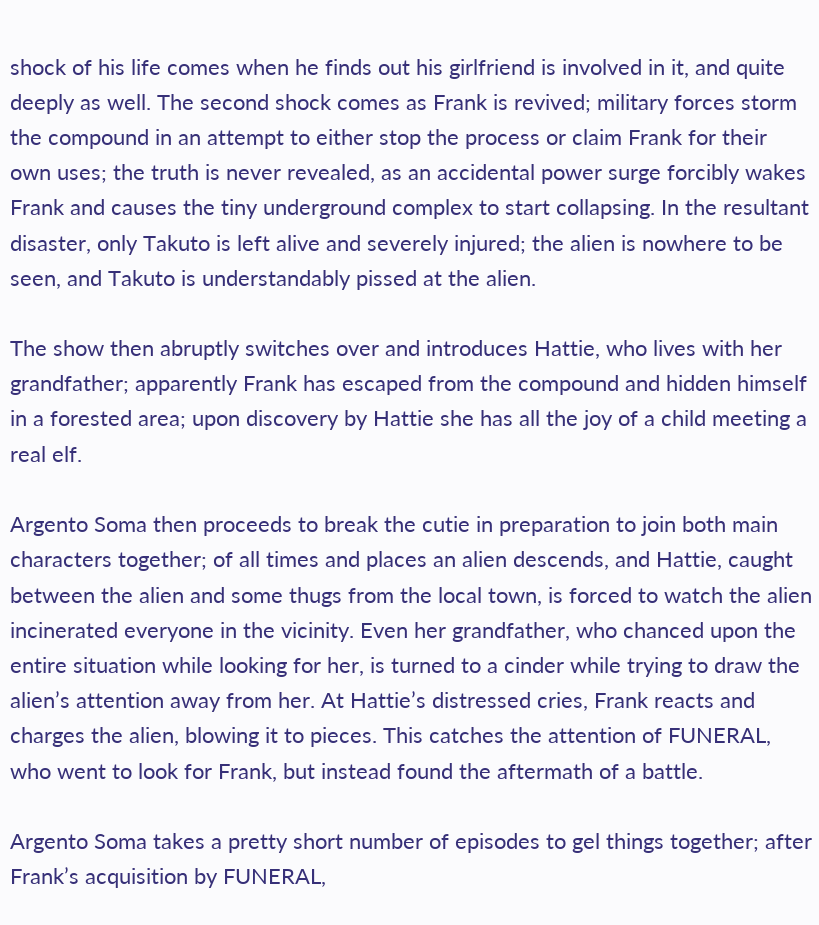shock of his life comes when he finds out his girlfriend is involved in it, and quite deeply as well. The second shock comes as Frank is revived; military forces storm the compound in an attempt to either stop the process or claim Frank for their own uses; the truth is never revealed, as an accidental power surge forcibly wakes Frank and causes the tiny underground complex to start collapsing. In the resultant disaster, only Takuto is left alive and severely injured; the alien is nowhere to be seen, and Takuto is understandably pissed at the alien.

The show then abruptly switches over and introduces Hattie, who lives with her grandfather; apparently Frank has escaped from the compound and hidden himself in a forested area; upon discovery by Hattie she has all the joy of a child meeting a real elf.

Argento Soma then proceeds to break the cutie in preparation to join both main characters together; of all times and places an alien descends, and Hattie, caught between the alien and some thugs from the local town, is forced to watch the alien incinerated everyone in the vicinity. Even her grandfather, who chanced upon the entire situation while looking for her, is turned to a cinder while trying to draw the alien’s attention away from her. At Hattie’s distressed cries, Frank reacts and charges the alien, blowing it to pieces. This catches the attention of FUNERAL, who went to look for Frank, but instead found the aftermath of a battle.

Argento Soma takes a pretty short number of episodes to gel things together; after Frank’s acquisition by FUNERAL,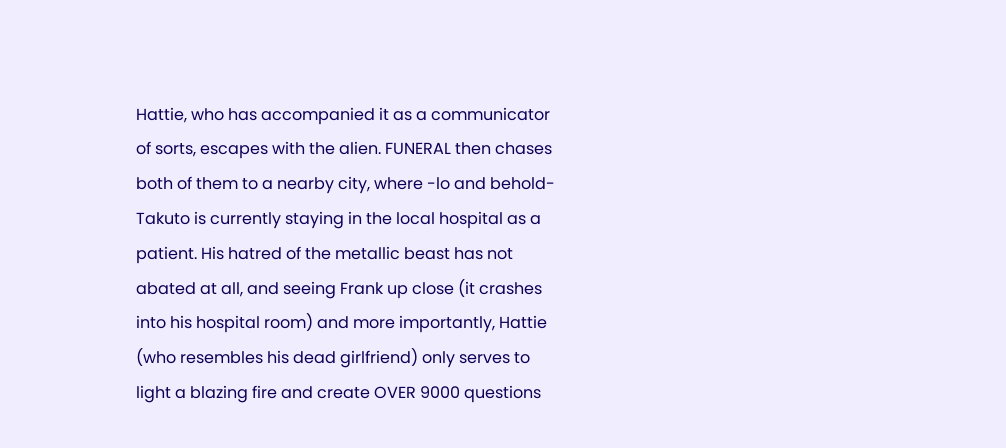Hattie, who has accompanied it as a communicator of sorts, escapes with the alien. FUNERAL then chases both of them to a nearby city, where -lo and behold- Takuto is currently staying in the local hospital as a patient. His hatred of the metallic beast has not abated at all, and seeing Frank up close (it crashes into his hospital room) and more importantly, Hattie (who resembles his dead girlfriend) only serves to light a blazing fire and create OVER 9000 questions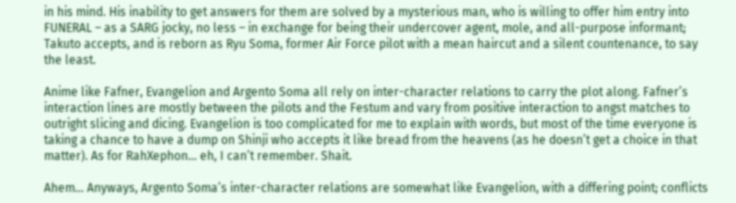in his mind. His inability to get answers for them are solved by a mysterious man, who is willing to offer him entry into FUNERAL – as a SARG jocky, no less – in exchange for being their undercover agent, mole, and all-purpose informant; Takuto accepts, and is reborn as Ryu Soma, former Air Force pilot with a mean haircut and a silent countenance, to say the least.

Anime like Fafner, Evangelion and Argento Soma all rely on inter-character relations to carry the plot along. Fafner’s interaction lines are mostly between the pilots and the Festum and vary from positive interaction to angst matches to outright slicing and dicing. Evangelion is too complicated for me to explain with words, but most of the time everyone is taking a chance to have a dump on Shinji who accepts it like bread from the heavens (as he doesn’t get a choice in that matter). As for RahXephon… eh, I can’t remember. Shait.

Ahem… Anyways, Argento Soma’s inter-character relations are somewhat like Evangelion, with a differing point; conflicts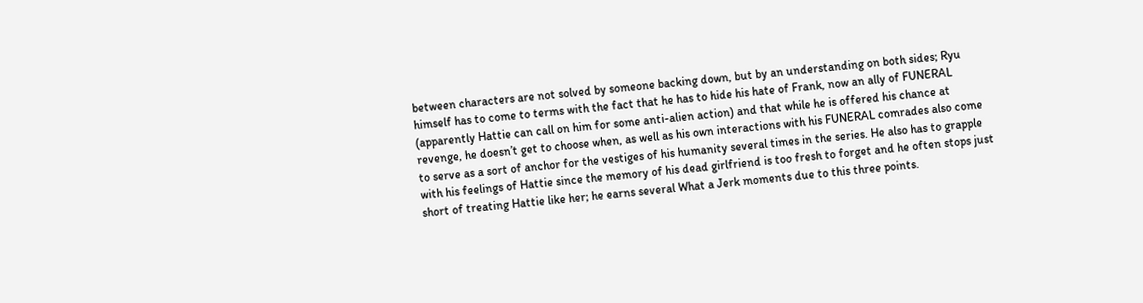between characters are not solved by someone backing down, but by an understanding on both sides; Ryu himself has to come to terms with the fact that he has to hide his hate of Frank, now an ally of FUNERAL (apparently Hattie can call on him for some anti-alien action) and that while he is offered his chance at revenge, he doesn’t get to choose when, as well as his own interactions with his FUNERAL comrades also come to serve as a sort of anchor for the vestiges of his humanity several times in the series. He also has to grapple with his feelings of Hattie since the memory of his dead girlfriend is too fresh to forget and he often stops just short of treating Hattie like her; he earns several What a Jerk moments due to this three points.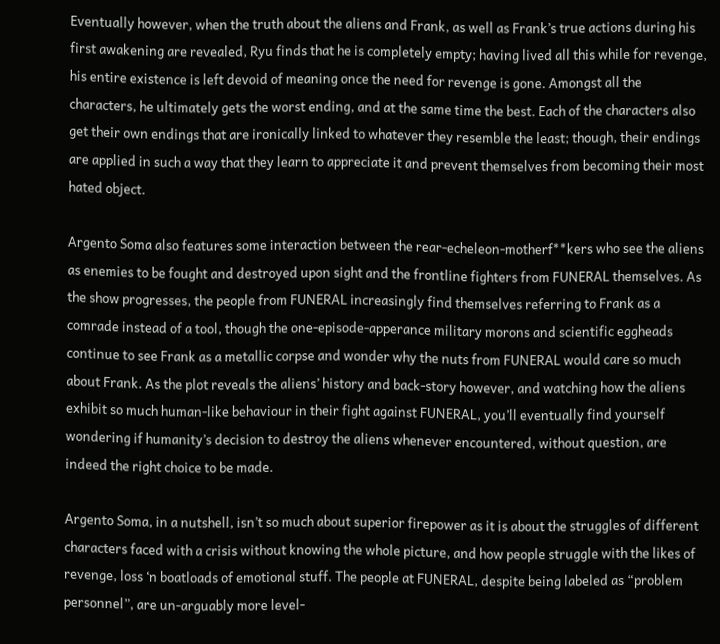Eventually however, when the truth about the aliens and Frank, as well as Frank’s true actions during his first awakening are revealed, Ryu finds that he is completely empty; having lived all this while for revenge, his entire existence is left devoid of meaning once the need for revenge is gone. Amongst all the characters, he ultimately gets the worst ending, and at the same time the best. Each of the characters also get their own endings that are ironically linked to whatever they resemble the least; though, their endings are applied in such a way that they learn to appreciate it and prevent themselves from becoming their most hated object.

Argento Soma also features some interaction between the rear-echeleon-motherf**kers who see the aliens as enemies to be fought and destroyed upon sight and the frontline fighters from FUNERAL themselves. As the show progresses, the people from FUNERAL increasingly find themselves referring to Frank as a comrade instead of a tool, though the one-episode-apperance military morons and scientific eggheads continue to see Frank as a metallic corpse and wonder why the nuts from FUNERAL would care so much about Frank. As the plot reveals the aliens’ history and back-story however, and watching how the aliens exhibit so much human-like behaviour in their fight against FUNERAL, you’ll eventually find yourself wondering if humanity’s decision to destroy the aliens whenever encountered, without question, are indeed the right choice to be made.

Argento Soma, in a nutshell, isn’t so much about superior firepower as it is about the struggles of different characters faced with a crisis without knowing the whole picture, and how people struggle with the likes of revenge, loss ‘n boatloads of emotional stuff. The people at FUNERAL, despite being labeled as “problem personnel”, are un-arguably more level-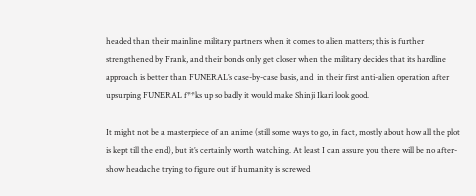headed than their mainline military partners when it comes to alien matters; this is further strengthened by Frank, and their bonds only get closer when the military decides that its hardline approach is better than FUNERAL’s case-by-case basis, and  in their first anti-alien operation after upsurping FUNERAL f**ks up so badly it would make Shinji Ikari look good.

It might not be a masterpiece of an anime (still some ways to go, in fact, mostly about how all the plot is kept till the end), but it’s certainly worth watching. At least I can assure you there will be no after-show headache trying to figure out if humanity is screwed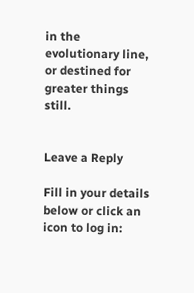in the evolutionary line, or destined for greater things still.


Leave a Reply

Fill in your details below or click an icon to log in: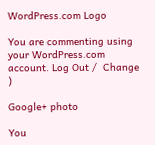WordPress.com Logo

You are commenting using your WordPress.com account. Log Out /  Change )

Google+ photo

You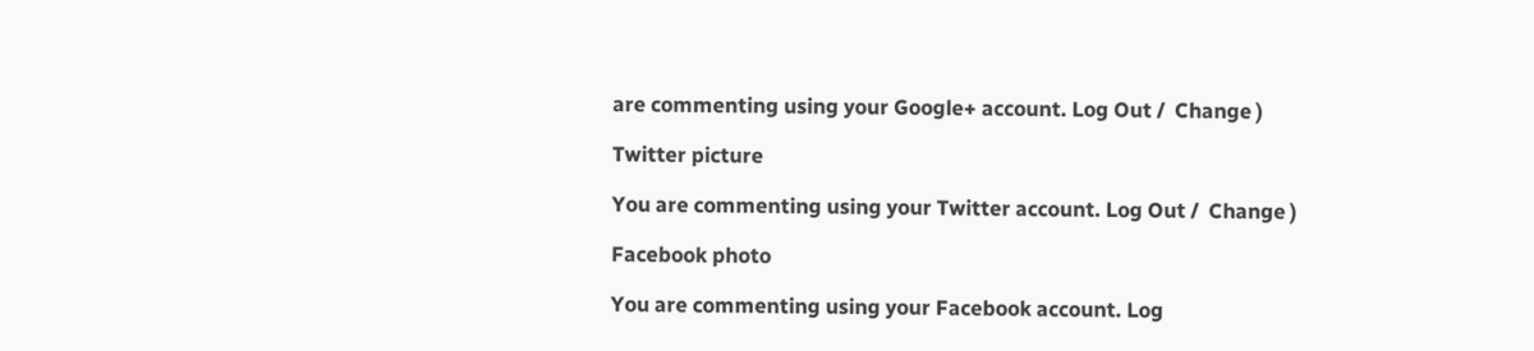are commenting using your Google+ account. Log Out /  Change )

Twitter picture

You are commenting using your Twitter account. Log Out /  Change )

Facebook photo

You are commenting using your Facebook account. Log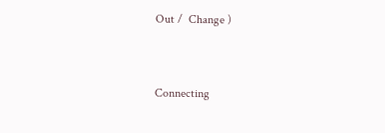Out /  Change )


Connecting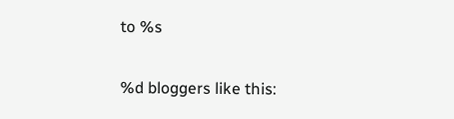to %s

%d bloggers like this: